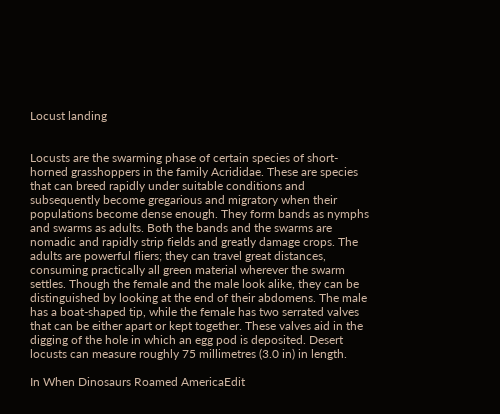Locust landing


Locusts are the swarming phase of certain species of short-horned grasshoppers in the family Acrididae. These are species that can breed rapidly under suitable conditions and subsequently become gregarious and migratory when their populations become dense enough. They form bands as nymphs and swarms as adults. Both the bands and the swarms are nomadic and rapidly strip fields and greatly damage crops. The adults are powerful fliers; they can travel great distances, consuming practically all green material wherever the swarm settles. Though the female and the male look alike, they can be distinguished by looking at the end of their abdomens. The male has a boat-shaped tip, while the female has two serrated valves that can be either apart or kept together. These valves aid in the digging of the hole in which an egg pod is deposited. Desert locusts can measure roughly 75 millimetres (3.0 in) in length.

In When Dinosaurs Roamed AmericaEdit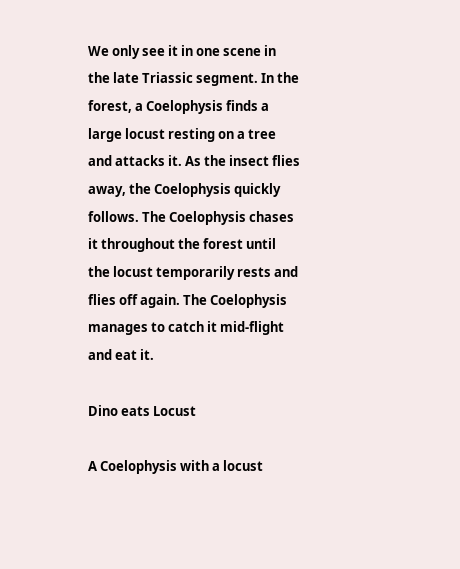We only see it in one scene in the late Triassic segment. In the forest, a Coelophysis finds a large locust resting on a tree and attacks it. As the insect flies away, the Coelophysis quickly follows. The Coelophysis chases it throughout the forest until the locust temporarily rests and flies off again. The Coelophysis manages to catch it mid-flight and eat it.

Dino eats Locust

A Coelophysis with a locust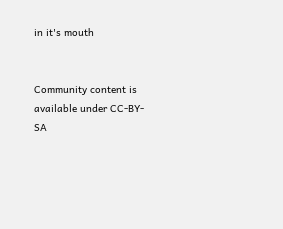in it's mouth


Community content is available under CC-BY-SA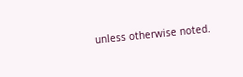unless otherwise noted.